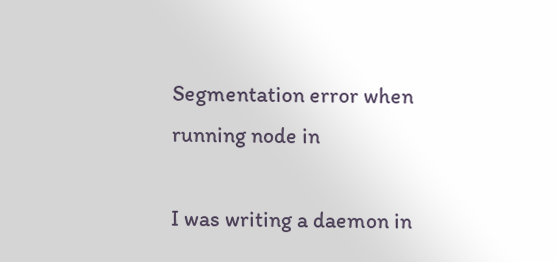Segmentation error when running node in

I was writing a daemon in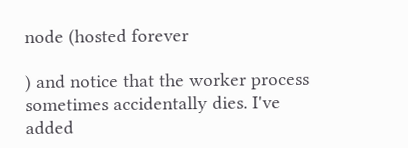node (hosted forever

) and notice that the worker process sometimes accidentally dies. I've added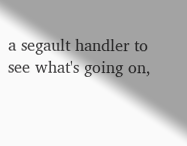a segault handler to see what's going on,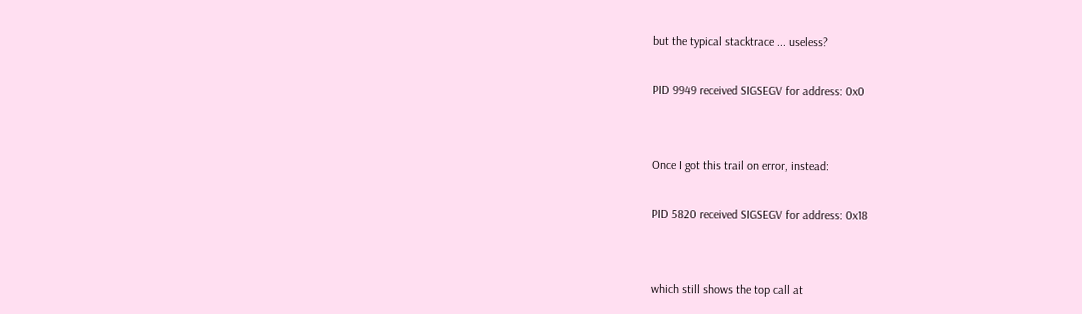but the typical stacktrace ... useless?

PID 9949 received SIGSEGV for address: 0x0


Once I got this trail on error, instead:

PID 5820 received SIGSEGV for address: 0x18


which still shows the top call at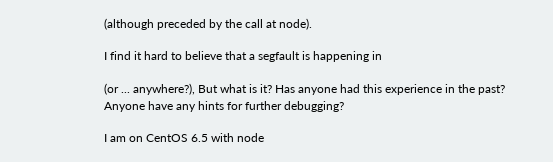(although preceded by the call at node).

I find it hard to believe that a segfault is happening in

(or ... anywhere?), But what is it? Has anyone had this experience in the past? Anyone have any hints for further debugging?

I am on CentOS 6.5 with node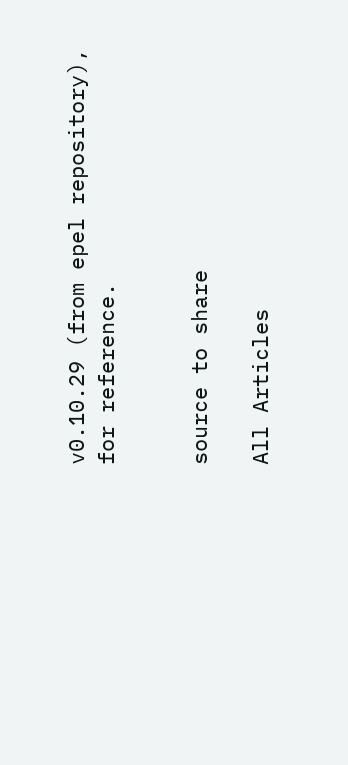v0.10.29 (from epel repository), for reference.


source to share

All Articles